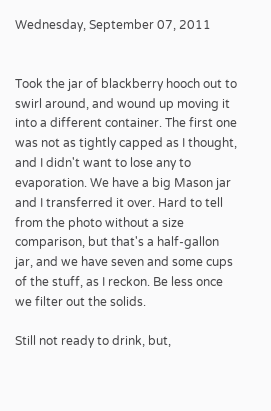Wednesday, September 07, 2011


Took the jar of blackberry hooch out to swirl around, and wound up moving it into a different container. The first one was not as tightly capped as I thought, and I didn't want to lose any to evaporation. We have a big Mason jar and I transferred it over. Hard to tell from the photo without a size comparison, but that's a half-gallon jar, and we have seven and some cups of the stuff, as I reckon. Be less once we filter out the solids.

Still not ready to drink, but,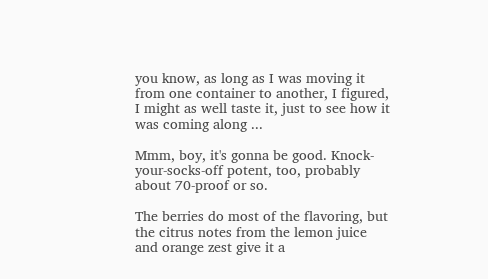you know, as long as I was moving it from one container to another, I figured, I might as well taste it, just to see how it was coming along ...

Mmm, boy, it's gonna be good. Knock-your-socks-off potent, too, probably about 70-proof or so.

The berries do most of the flavoring, but the citrus notes from the lemon juice and orange zest give it a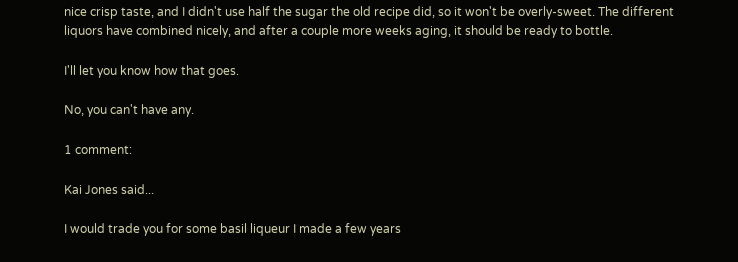nice crisp taste, and I didn't use half the sugar the old recipe did, so it won't be overly-sweet. The different liquors have combined nicely, and after a couple more weeks aging, it should be ready to bottle.

I'll let you know how that goes.

No, you can't have any.

1 comment:

Kai Jones said...

I would trade you for some basil liqueur I made a few years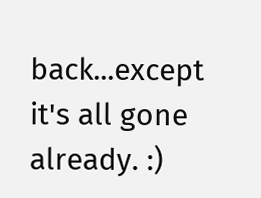back...except it's all gone already. :)